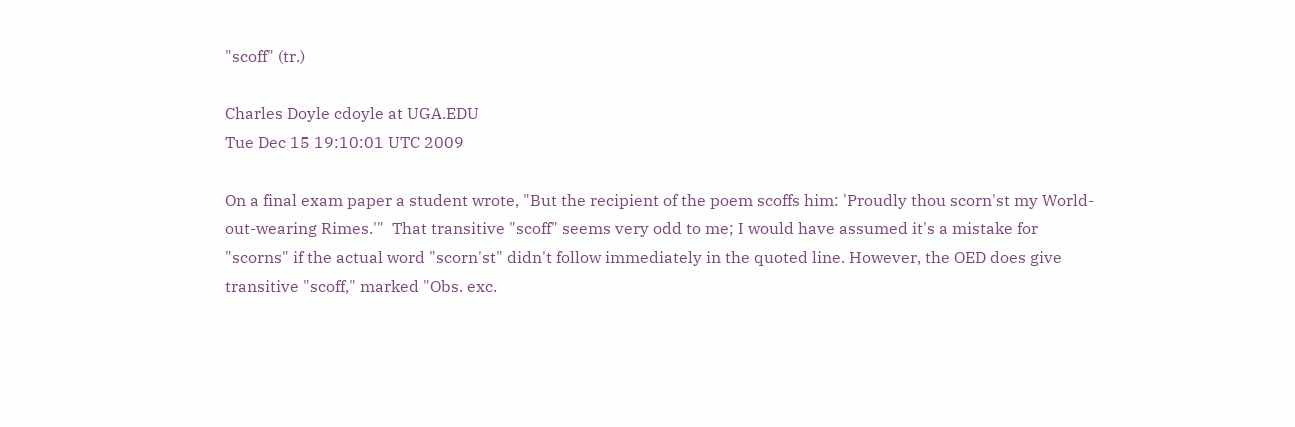"scoff" (tr.)

Charles Doyle cdoyle at UGA.EDU
Tue Dec 15 19:10:01 UTC 2009

On a final exam paper a student wrote, "But the recipient of the poem scoffs him: 'Proudly thou scorn'st my World-out-wearing Rimes.'"  That transitive "scoff" seems very odd to me; I would have assumed it's a mistake for "scorns" if the actual word "scorn'st" didn't follow immediately in the quoted line. However, the OED does give transitive "scoff," marked "Obs. exc.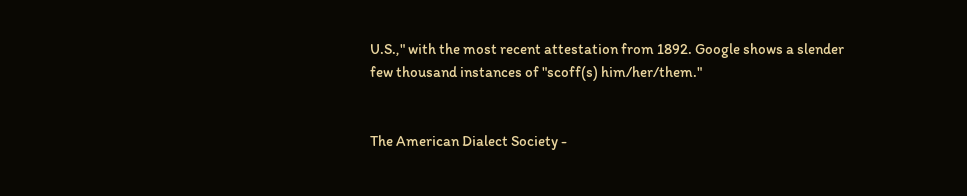U.S.," with the most recent attestation from 1892. Google shows a slender few thousand instances of "scoff(s) him/her/them."


The American Dialect Society -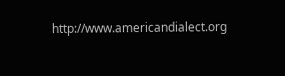http://www.americandialect.org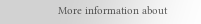More information about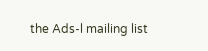the Ads-l mailing list